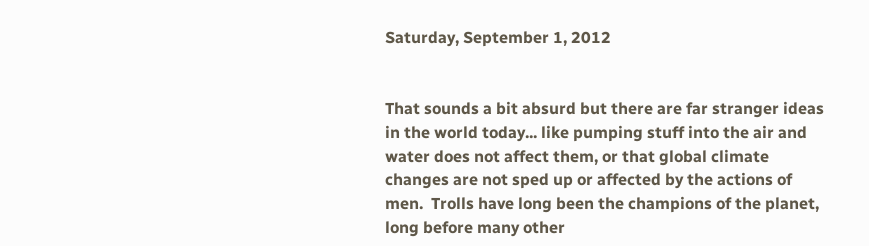Saturday, September 1, 2012


That sounds a bit absurd but there are far stranger ideas in the world today... like pumping stuff into the air and water does not affect them, or that global climate changes are not sped up or affected by the actions of men.  Trolls have long been the champions of the planet, long before many other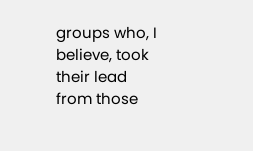groups who, I believe, took their lead from those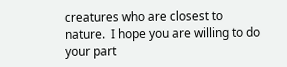creatures who are closest to nature.  I hope you are willing to do your part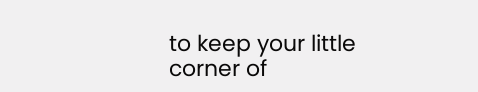to keep your little corner of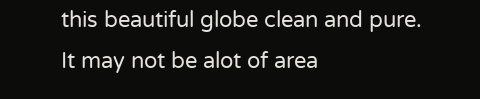this beautiful globe clean and pure.  It may not be alot of area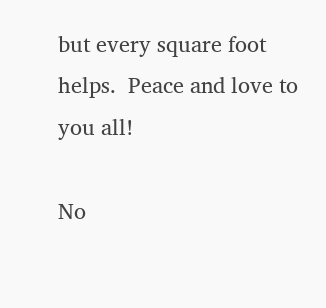but every square foot helps.  Peace and love to you all!

No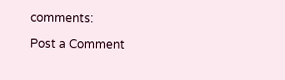comments:

Post a Comment